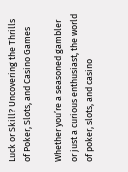Luck or Skill? Uncovering the Thrills of Poker, Slots, and Casino Games

Whether you’re a seasoned gambler or just a curious enthusiast, the world of poker, slots, and casino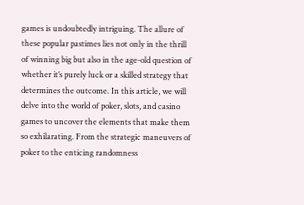games is undoubtedly intriguing. The allure of these popular pastimes lies not only in the thrill of winning big but also in the age-old question of whether it’s purely luck or a skilled strategy that determines the outcome. In this article, we will delve into the world of poker, slots, and casino games to uncover the elements that make them so exhilarating. From the strategic maneuvers of poker to the enticing randomness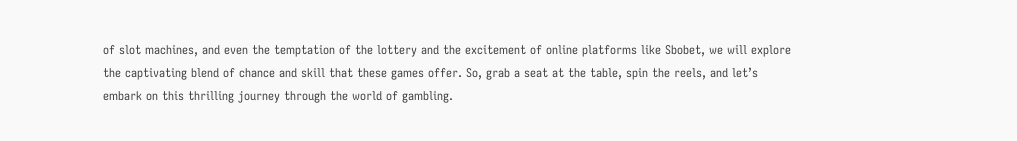of slot machines, and even the temptation of the lottery and the excitement of online platforms like Sbobet, we will explore the captivating blend of chance and skill that these games offer. So, grab a seat at the table, spin the reels, and let’s embark on this thrilling journey through the world of gambling.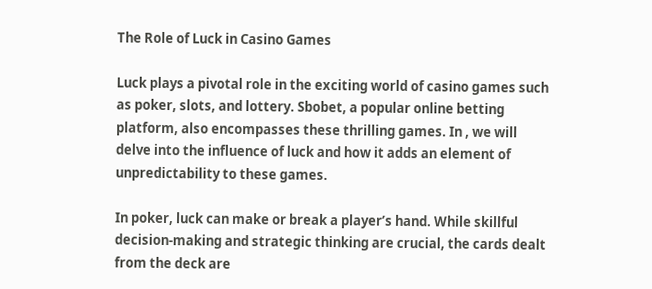The Role of Luck in Casino Games

Luck plays a pivotal role in the exciting world of casino games such as poker, slots, and lottery. Sbobet, a popular online betting platform, also encompasses these thrilling games. In , we will delve into the influence of luck and how it adds an element of unpredictability to these games.

In poker, luck can make or break a player’s hand. While skillful decision-making and strategic thinking are crucial, the cards dealt from the deck are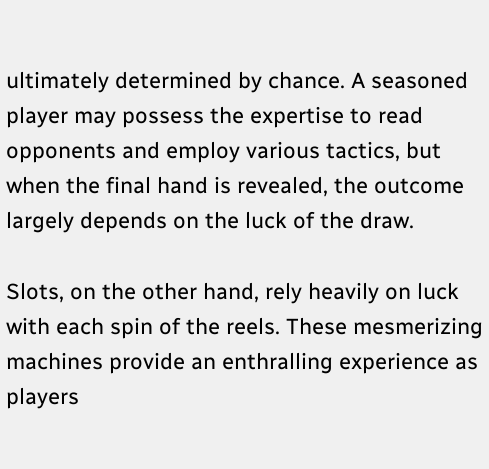ultimately determined by chance. A seasoned player may possess the expertise to read opponents and employ various tactics, but when the final hand is revealed, the outcome largely depends on the luck of the draw.

Slots, on the other hand, rely heavily on luck with each spin of the reels. These mesmerizing machines provide an enthralling experience as players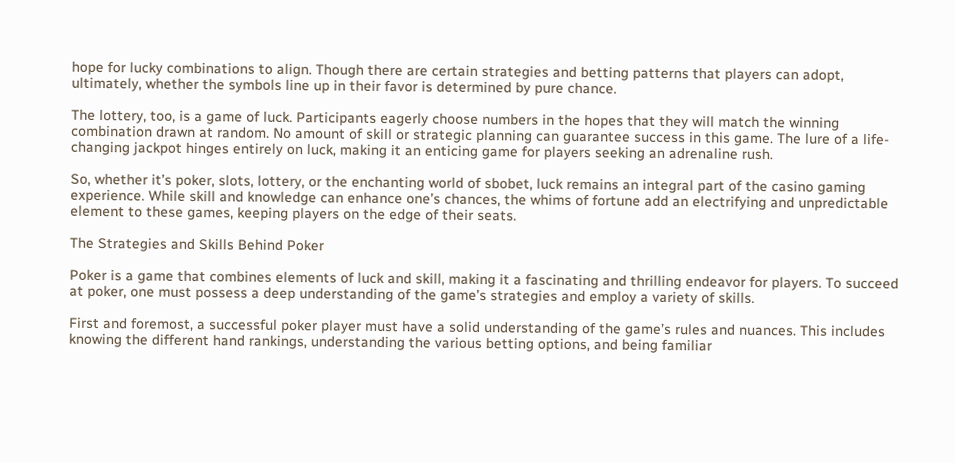hope for lucky combinations to align. Though there are certain strategies and betting patterns that players can adopt, ultimately, whether the symbols line up in their favor is determined by pure chance.

The lottery, too, is a game of luck. Participants eagerly choose numbers in the hopes that they will match the winning combination drawn at random. No amount of skill or strategic planning can guarantee success in this game. The lure of a life-changing jackpot hinges entirely on luck, making it an enticing game for players seeking an adrenaline rush.

So, whether it’s poker, slots, lottery, or the enchanting world of sbobet, luck remains an integral part of the casino gaming experience. While skill and knowledge can enhance one’s chances, the whims of fortune add an electrifying and unpredictable element to these games, keeping players on the edge of their seats.

The Strategies and Skills Behind Poker

Poker is a game that combines elements of luck and skill, making it a fascinating and thrilling endeavor for players. To succeed at poker, one must possess a deep understanding of the game’s strategies and employ a variety of skills.

First and foremost, a successful poker player must have a solid understanding of the game’s rules and nuances. This includes knowing the different hand rankings, understanding the various betting options, and being familiar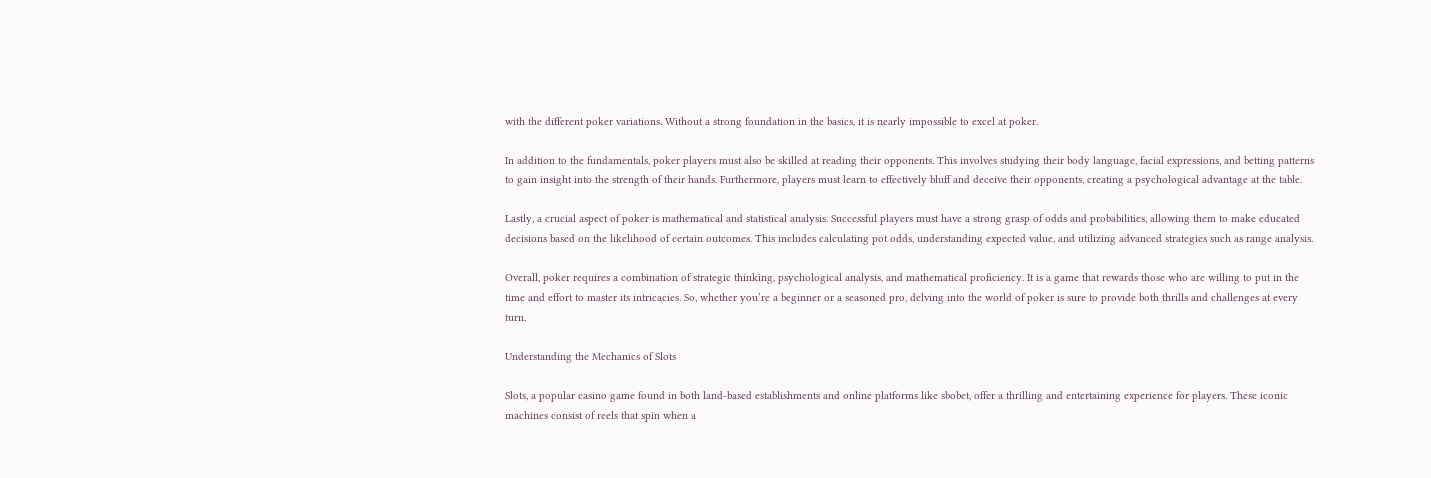with the different poker variations. Without a strong foundation in the basics, it is nearly impossible to excel at poker.

In addition to the fundamentals, poker players must also be skilled at reading their opponents. This involves studying their body language, facial expressions, and betting patterns to gain insight into the strength of their hands. Furthermore, players must learn to effectively bluff and deceive their opponents, creating a psychological advantage at the table.

Lastly, a crucial aspect of poker is mathematical and statistical analysis. Successful players must have a strong grasp of odds and probabilities, allowing them to make educated decisions based on the likelihood of certain outcomes. This includes calculating pot odds, understanding expected value, and utilizing advanced strategies such as range analysis.

Overall, poker requires a combination of strategic thinking, psychological analysis, and mathematical proficiency. It is a game that rewards those who are willing to put in the time and effort to master its intricacies. So, whether you’re a beginner or a seasoned pro, delving into the world of poker is sure to provide both thrills and challenges at every turn.

Understanding the Mechanics of Slots

Slots, a popular casino game found in both land-based establishments and online platforms like sbobet, offer a thrilling and entertaining experience for players. These iconic machines consist of reels that spin when a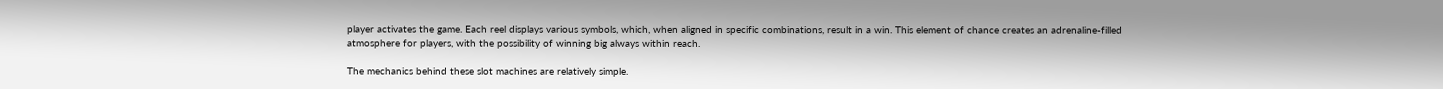player activates the game. Each reel displays various symbols, which, when aligned in specific combinations, result in a win. This element of chance creates an adrenaline-filled atmosphere for players, with the possibility of winning big always within reach.

The mechanics behind these slot machines are relatively simple.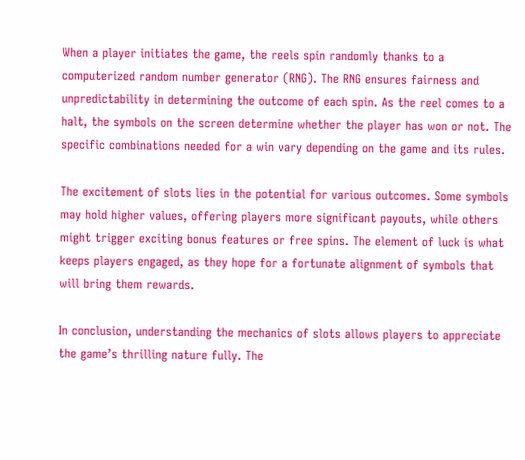When a player initiates the game, the reels spin randomly thanks to a computerized random number generator (RNG). The RNG ensures fairness and unpredictability in determining the outcome of each spin. As the reel comes to a halt, the symbols on the screen determine whether the player has won or not. The specific combinations needed for a win vary depending on the game and its rules.

The excitement of slots lies in the potential for various outcomes. Some symbols may hold higher values, offering players more significant payouts, while others might trigger exciting bonus features or free spins. The element of luck is what keeps players engaged, as they hope for a fortunate alignment of symbols that will bring them rewards.

In conclusion, understanding the mechanics of slots allows players to appreciate the game’s thrilling nature fully. The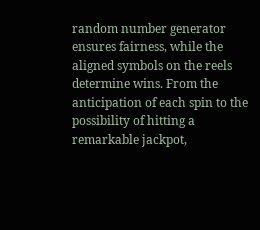random number generator ensures fairness, while the aligned symbols on the reels determine wins. From the anticipation of each spin to the possibility of hitting a remarkable jackpot,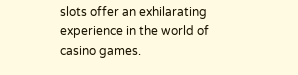slots offer an exhilarating experience in the world of casino games.